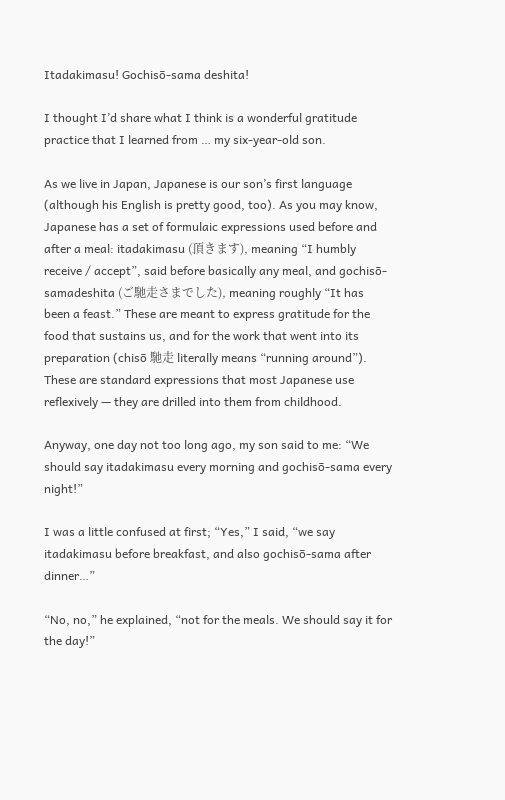Itadakimasu! Gochisō-sama deshita!

I thought I’d share what I think is a wonderful gratitude practice that I learned from … my six-year-old son.

As we live in Japan, Japanese is our son’s first language (although his English is pretty good, too). As you may know, Japanese has a set of formulaic expressions used before and after a meal: itadakimasu (頂きます), meaning “I humbly receive / accept”, said before basically any meal, and gochisō-samadeshita (ご馳走さまでした), meaning roughly “It has been a feast.” These are meant to express gratitude for the food that sustains us, and for the work that went into its preparation (chisō 馳走 literally means “running around”). These are standard expressions that most Japanese use reflexively — they are drilled into them from childhood.

Anyway, one day not too long ago, my son said to me: “We should say itadakimasu every morning and gochisō-sama every night!”

I was a little confused at first; “Yes,” I said, “we say itadakimasu before breakfast, and also gochisō-sama after dinner…”

“No, no,” he explained, “not for the meals. We should say it for the day!”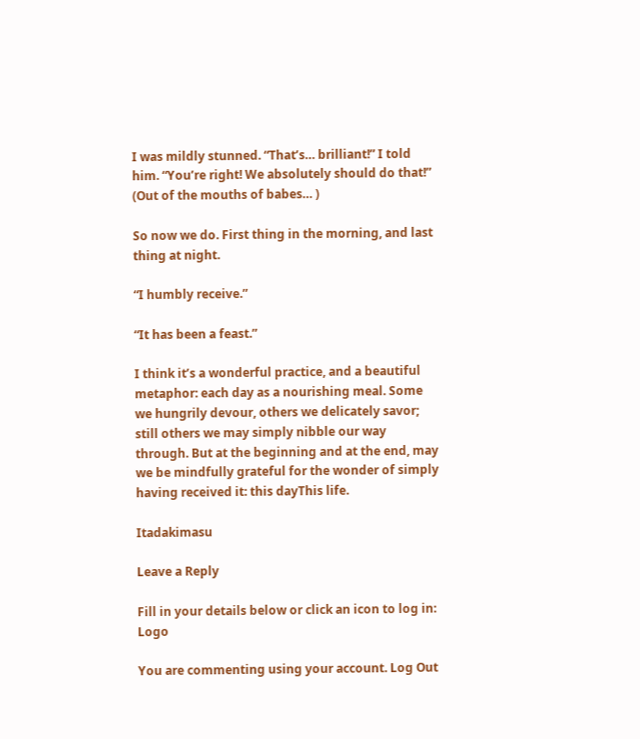I was mildly stunned. “That’s… brilliant!” I told him. “You’re right! We absolutely should do that!” (Out of the mouths of babes… )

So now we do. First thing in the morning, and last thing at night.

“I humbly receive.”

“It has been a feast.”

I think it’s a wonderful practice, and a beautiful metaphor: each day as a nourishing meal. Some we hungrily devour, others we delicately savor; still others we may simply nibble our way through. But at the beginning and at the end, may we be mindfully grateful for the wonder of simply having received it: this dayThis life.

Itadakimasu

Leave a Reply

Fill in your details below or click an icon to log in: Logo

You are commenting using your account. Log Out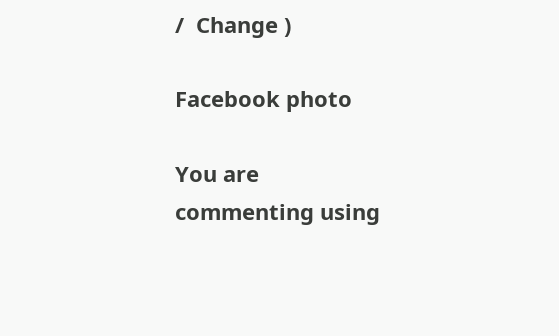/  Change )

Facebook photo

You are commenting using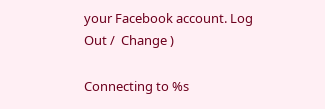your Facebook account. Log Out /  Change )

Connecting to %s